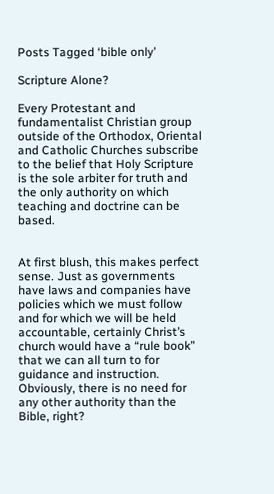Posts Tagged ‘bible only’

Scripture Alone?

Every Protestant and fundamentalist Christian group outside of the Orthodox, Oriental and Catholic Churches subscribe to the belief that Holy Scripture is the sole arbiter for truth and the only authority on which teaching and doctrine can be based.


At first blush, this makes perfect sense. Just as governments have laws and companies have policies which we must follow and for which we will be held accountable, certainly Christ’s church would have a “rule book” that we can all turn to for guidance and instruction. Obviously, there is no need for any other authority than the Bible, right?